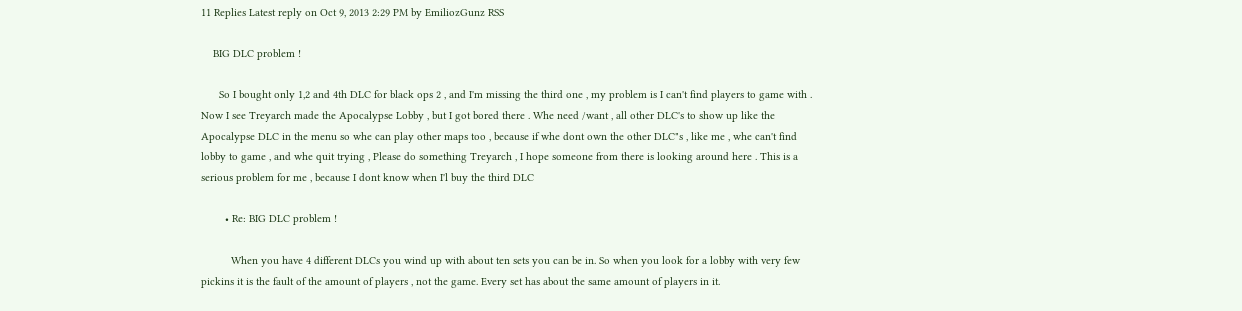11 Replies Latest reply on Oct 9, 2013 2:29 PM by EmiliozGunz RSS

    BIG DLC problem !

      So I bought only 1,2 and 4th DLC for black ops 2 , and I'm missing the third one , my problem is I can't find players to game with . Now I see Treyarch made the Apocalypse Lobby , but I got bored there . Whe need /want , all other DLC's to show up like the Apocalypse DLC in the menu so whe can play other maps too , because if whe dont own the other DLC"s , like me , whe can't find lobby to game , and whe quit trying , Please do something Treyarch , I hope someone from there is looking around here . This is a serious problem for me , because I dont know when I'l buy the third DLC

        • Re: BIG DLC problem !

          When you have 4 different DLCs you wind up with about ten sets you can be in. So when you look for a lobby with very few pickins it is the fault of the amount of players , not the game. Every set has about the same amount of players in it.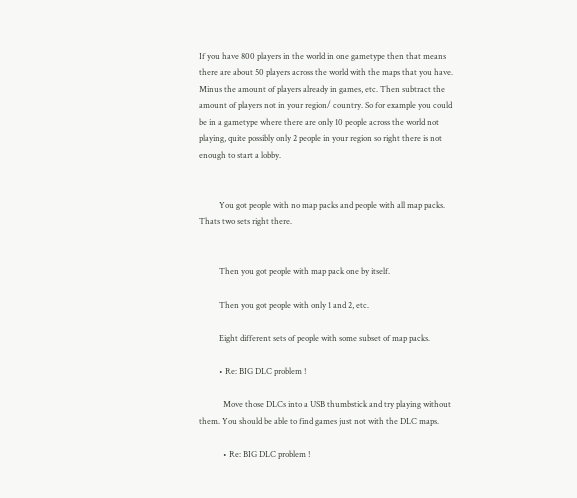If you have 800 players in the world in one gametype then that means there are about 50 players across the world with the maps that you have. Minus the amount of players already in games, etc. Then subtract the amount of players not in your region/ country. So for example you could be in a gametype where there are only 10 people across the world not playing, quite possibly only 2 people in your region so right there is not enough to start a lobby.


          You got people with no map packs and people with all map packs. Thats two sets right there.


          Then you got people with map pack one by itself.

          Then you got people with only 1 and 2, etc.

          Eight different sets of people with some subset of map packs.

          • Re: BIG DLC problem !

            Move those DLCs into a USB thumbstick and try playing without them. You should be able to find games just not with the DLC maps.

            • Re: BIG DLC problem !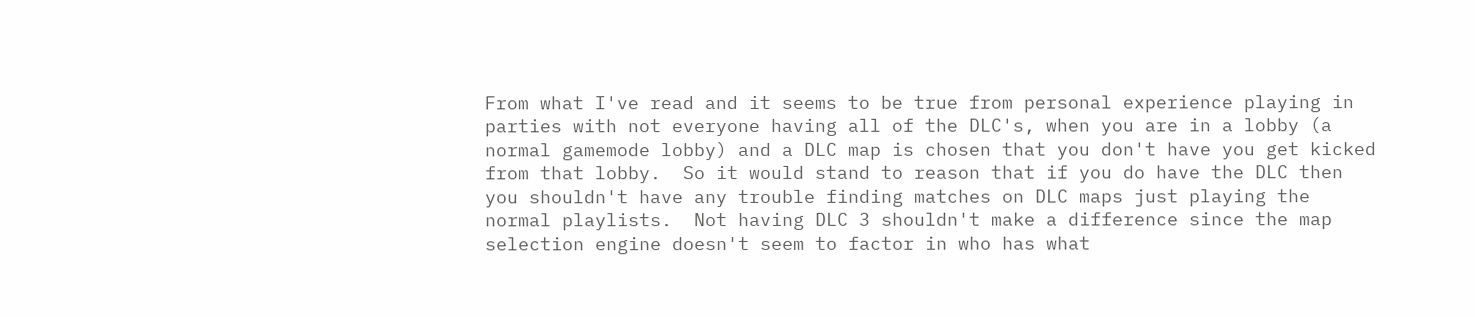From what I've read and it seems to be true from personal experience playing in parties with not everyone having all of the DLC's, when you are in a lobby (a normal gamemode lobby) and a DLC map is chosen that you don't have you get kicked from that lobby.  So it would stand to reason that if you do have the DLC then you shouldn't have any trouble finding matches on DLC maps just playing the normal playlists.  Not having DLC 3 shouldn't make a difference since the map selection engine doesn't seem to factor in who has what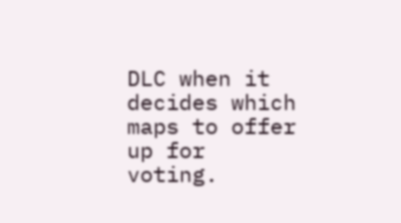DLC when it decides which maps to offer up for voting.